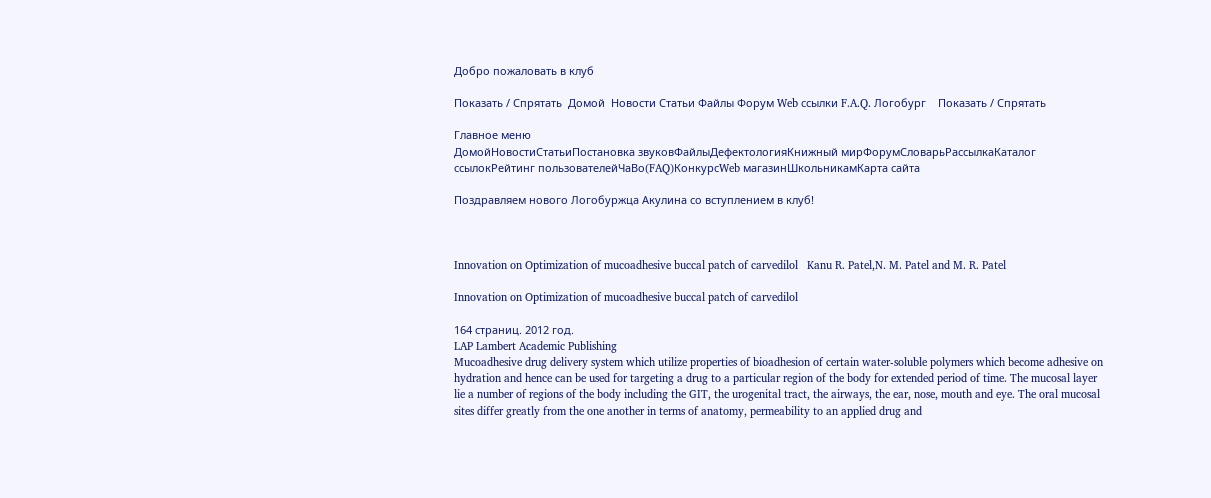Добро пожаловать в клуб

Показать / Спрятать  Домой  Новости Статьи Файлы Форум Web ссылки F.A.Q. Логобург    Показать / Спрятать

Главное меню
ДомойНовостиСтатьиПостановка звуковФайлыДефектологияКнижный мирФорумСловарьРассылкаКаталог ссылокРейтинг пользователейЧаВо(FAQ)КонкурсWeb магазинШкольникамКарта сайта

Поздравляем нового Логобуржца Акулина со вступлением в клуб!



Innovation on Optimization of mucoadhesive buccal patch of carvedilol   Kanu R. Patel,N. M. Patel and M. R. Patel

Innovation on Optimization of mucoadhesive buccal patch of carvedilol

164 страниц. 2012 год.
LAP Lambert Academic Publishing
Mucoadhesive drug delivery system which utilize properties of bioadhesion of certain water-soluble polymers which become adhesive on hydration and hence can be used for targeting a drug to a particular region of the body for extended period of time. The mucosal layer lie a number of regions of the body including the GIT, the urogenital tract, the airways, the ear, nose, mouth and eye. The oral mucosal sites differ greatly from the one another in terms of anatomy, permeability to an applied drug and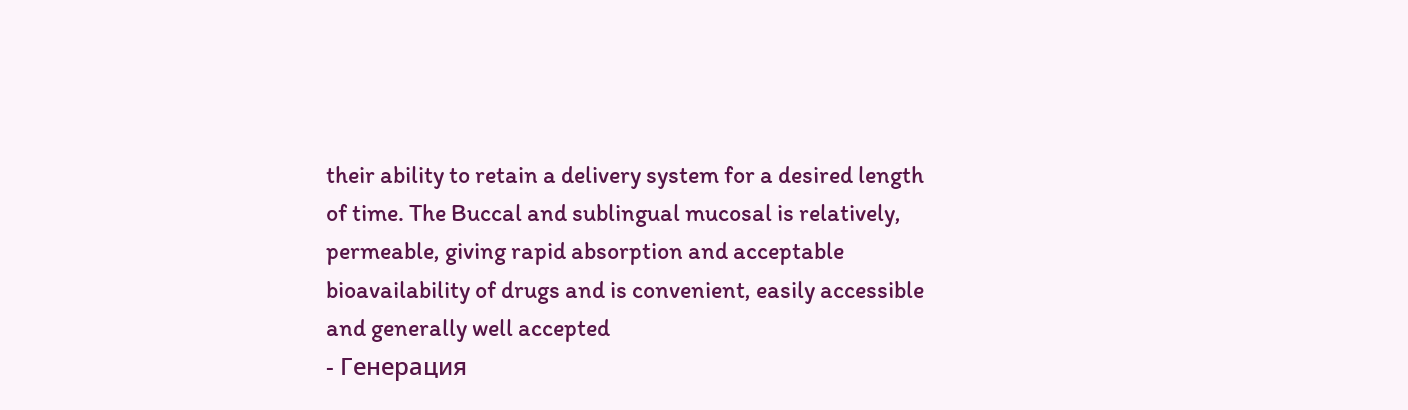their ability to retain a delivery system for a desired length of time. The Buccal and sublingual mucosal is relatively, permeable, giving rapid absorption and acceptable bioavailability of drugs and is convenient, easily accessible and generally well accepted
- Генерация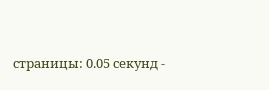страницы: 0.05 секунд -